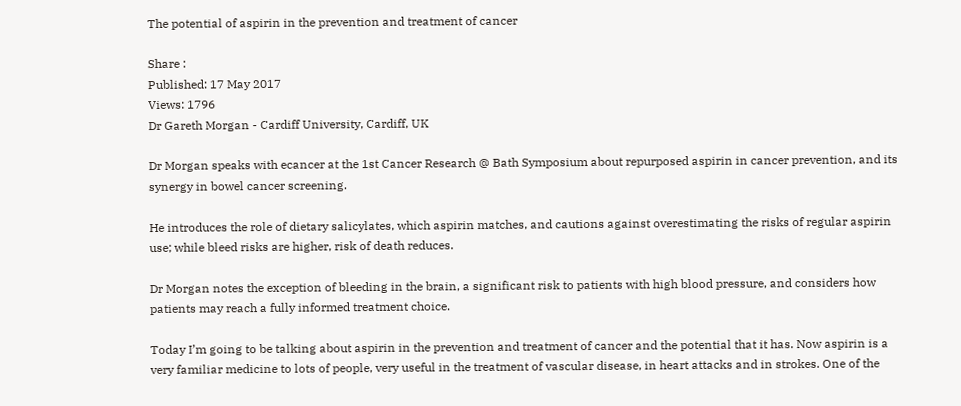The potential of aspirin in the prevention and treatment of cancer

Share :
Published: 17 May 2017
Views: 1796
Dr Gareth Morgan - Cardiff University, Cardiff, UK

Dr Morgan speaks with ecancer at the 1st Cancer Research @ Bath Symposium about repurposed aspirin in cancer prevention, and its synergy in bowel cancer screening.

He introduces the role of dietary salicylates, which aspirin matches, and cautions against overestimating the risks of regular aspirin use; while bleed risks are higher, risk of death reduces.

Dr Morgan notes the exception of bleeding in the brain, a significant risk to patients with high blood pressure, and considers how patients may reach a fully informed treatment choice.

Today I’m going to be talking about aspirin in the prevention and treatment of cancer and the potential that it has. Now aspirin is a very familiar medicine to lots of people, very useful in the treatment of vascular disease, in heart attacks and in strokes. One of the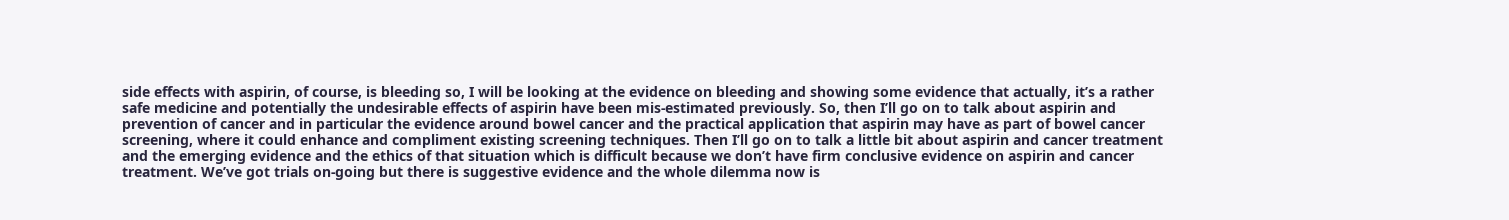side effects with aspirin, of course, is bleeding so, I will be looking at the evidence on bleeding and showing some evidence that actually, it’s a rather safe medicine and potentially the undesirable effects of aspirin have been mis-estimated previously. So, then I’ll go on to talk about aspirin and prevention of cancer and in particular the evidence around bowel cancer and the practical application that aspirin may have as part of bowel cancer screening, where it could enhance and compliment existing screening techniques. Then I’ll go on to talk a little bit about aspirin and cancer treatment and the emerging evidence and the ethics of that situation which is difficult because we don’t have firm conclusive evidence on aspirin and cancer treatment. We’ve got trials on-going but there is suggestive evidence and the whole dilemma now is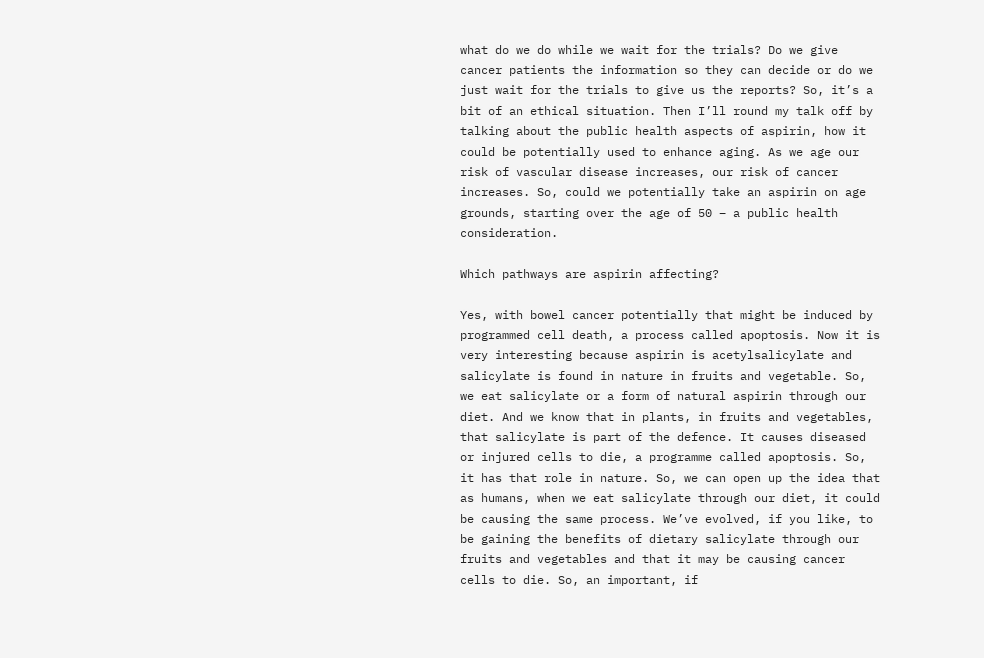what do we do while we wait for the trials? Do we give cancer patients the information so they can decide or do we just wait for the trials to give us the reports? So, it’s a bit of an ethical situation. Then I’ll round my talk off by talking about the public health aspects of aspirin, how it could be potentially used to enhance aging. As we age our risk of vascular disease increases, our risk of cancer increases. So, could we potentially take an aspirin on age grounds, starting over the age of 50 – a public health consideration.

Which pathways are aspirin affecting?

Yes, with bowel cancer potentially that might be induced by programmed cell death, a process called apoptosis. Now it is very interesting because aspirin is acetylsalicylate and salicylate is found in nature in fruits and vegetable. So, we eat salicylate or a form of natural aspirin through our diet. And we know that in plants, in fruits and vegetables, that salicylate is part of the defence. It causes diseased or injured cells to die, a programme called apoptosis. So, it has that role in nature. So, we can open up the idea that as humans, when we eat salicylate through our diet, it could be causing the same process. We’ve evolved, if you like, to be gaining the benefits of dietary salicylate through our fruits and vegetables and that it may be causing cancer cells to die. So, an important, if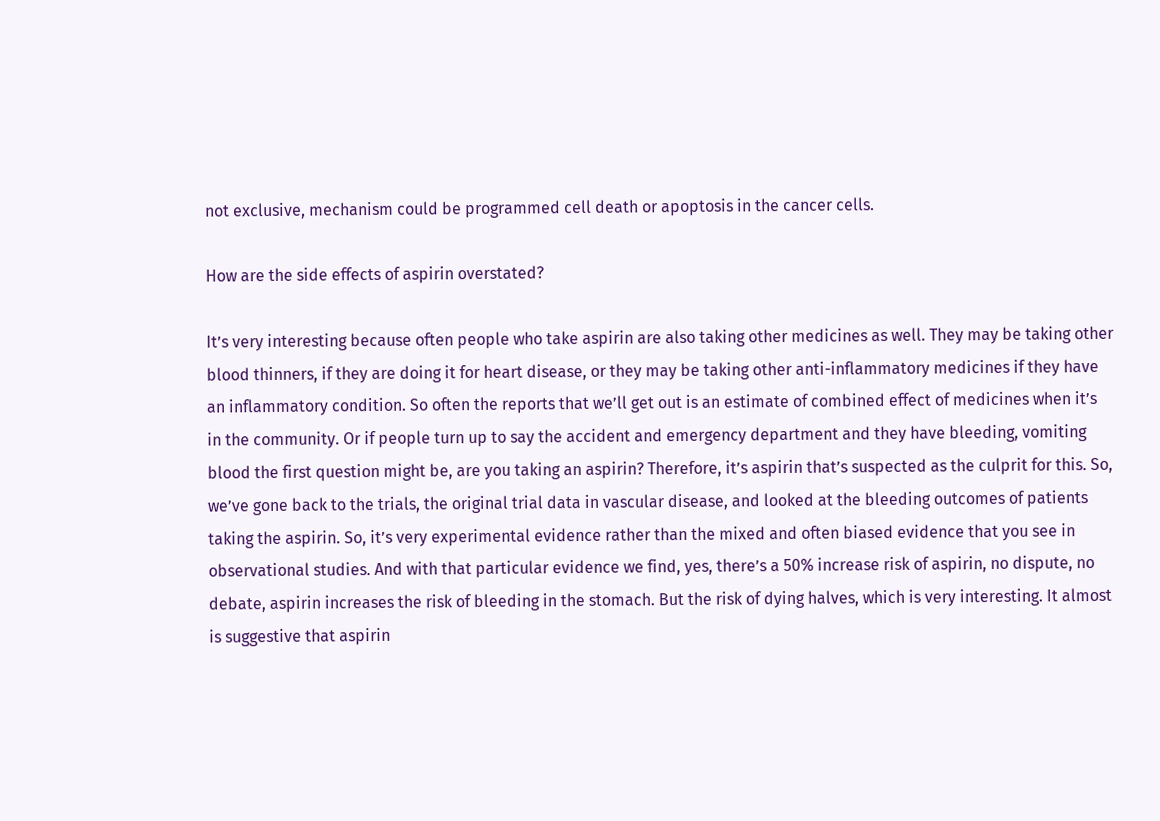not exclusive, mechanism could be programmed cell death or apoptosis in the cancer cells.

How are the side effects of aspirin overstated?

It’s very interesting because often people who take aspirin are also taking other medicines as well. They may be taking other blood thinners, if they are doing it for heart disease, or they may be taking other anti-inflammatory medicines if they have an inflammatory condition. So often the reports that we’ll get out is an estimate of combined effect of medicines when it’s in the community. Or if people turn up to say the accident and emergency department and they have bleeding, vomiting blood the first question might be, are you taking an aspirin? Therefore, it’s aspirin that’s suspected as the culprit for this. So, we’ve gone back to the trials, the original trial data in vascular disease, and looked at the bleeding outcomes of patients taking the aspirin. So, it’s very experimental evidence rather than the mixed and often biased evidence that you see in observational studies. And with that particular evidence we find, yes, there’s a 50% increase risk of aspirin, no dispute, no debate, aspirin increases the risk of bleeding in the stomach. But the risk of dying halves, which is very interesting. It almost is suggestive that aspirin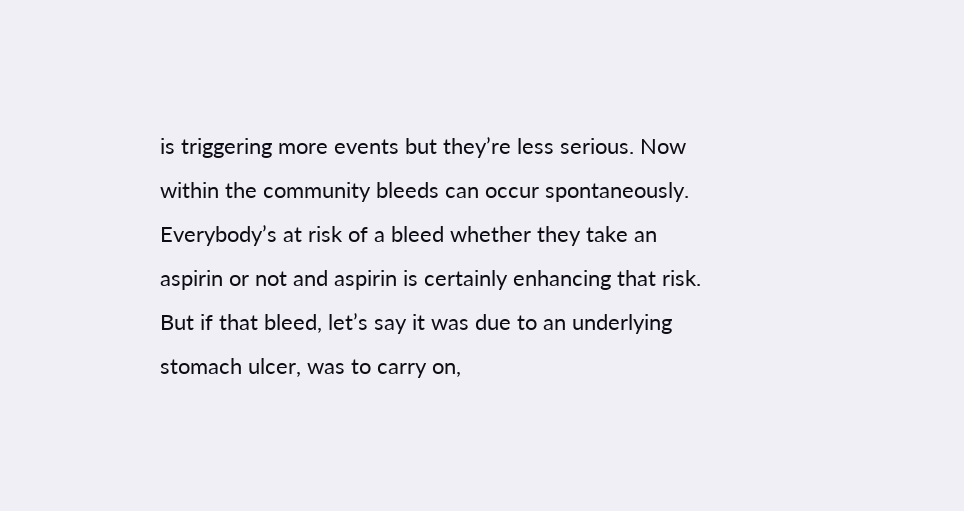is triggering more events but they’re less serious. Now within the community bleeds can occur spontaneously. Everybody’s at risk of a bleed whether they take an aspirin or not and aspirin is certainly enhancing that risk. But if that bleed, let’s say it was due to an underlying stomach ulcer, was to carry on,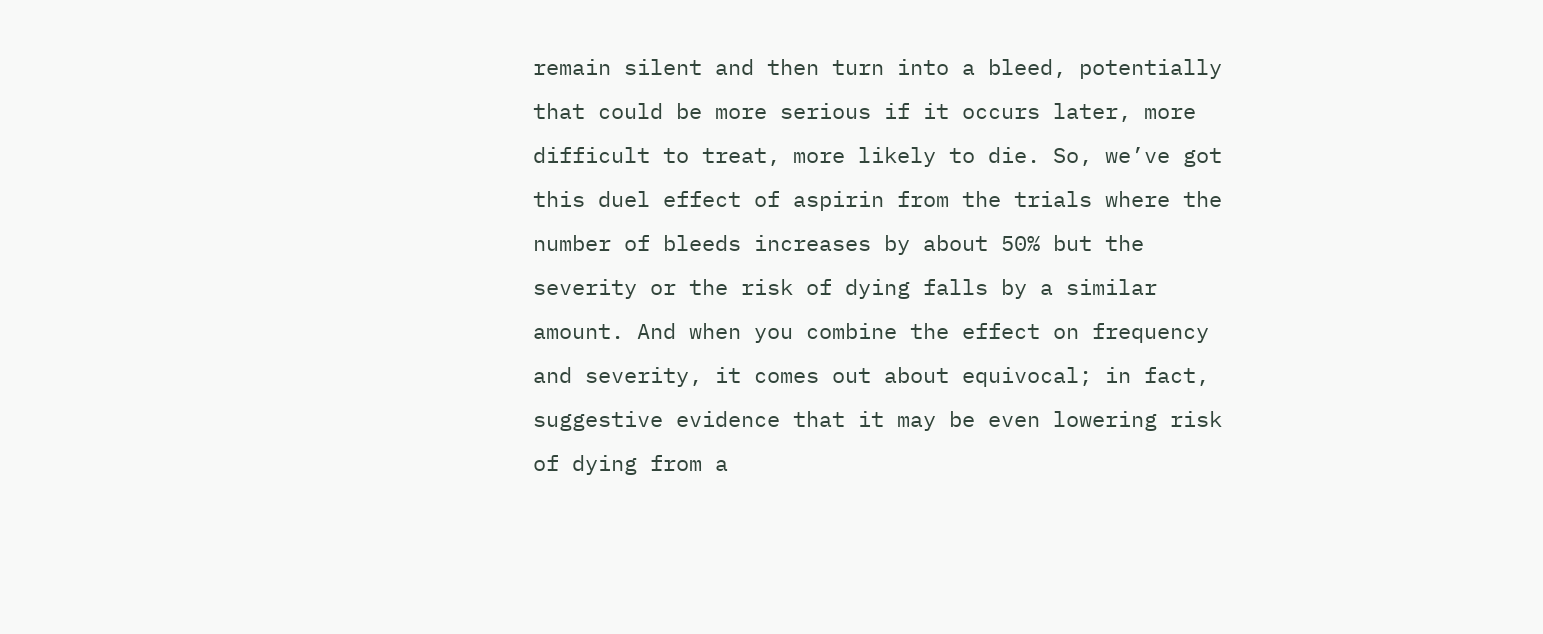remain silent and then turn into a bleed, potentially that could be more serious if it occurs later, more difficult to treat, more likely to die. So, we’ve got this duel effect of aspirin from the trials where the number of bleeds increases by about 50% but the severity or the risk of dying falls by a similar amount. And when you combine the effect on frequency and severity, it comes out about equivocal; in fact, suggestive evidence that it may be even lowering risk of dying from a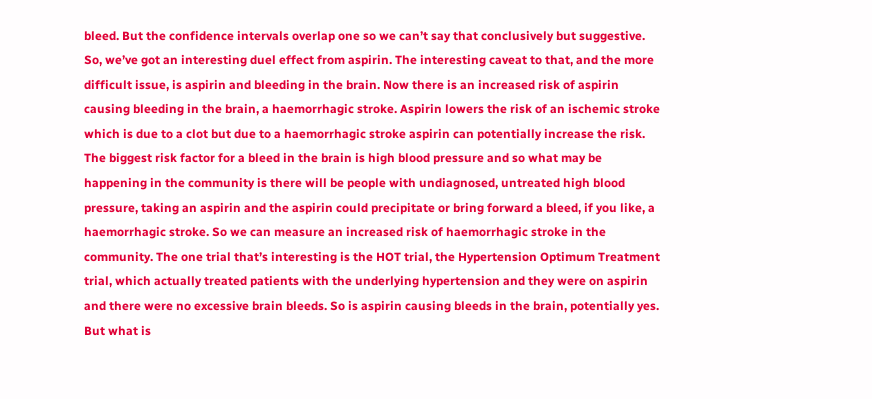bleed. But the confidence intervals overlap one so we can’t say that conclusively but suggestive. So, we’ve got an interesting duel effect from aspirin. The interesting caveat to that, and the more difficult issue, is aspirin and bleeding in the brain. Now there is an increased risk of aspirin causing bleeding in the brain, a haemorrhagic stroke. Aspirin lowers the risk of an ischemic stroke which is due to a clot but due to a haemorrhagic stroke aspirin can potentially increase the risk. The biggest risk factor for a bleed in the brain is high blood pressure and so what may be happening in the community is there will be people with undiagnosed, untreated high blood pressure, taking an aspirin and the aspirin could precipitate or bring forward a bleed, if you like, a haemorrhagic stroke. So we can measure an increased risk of haemorrhagic stroke in the community. The one trial that’s interesting is the HOT trial, the Hypertension Optimum Treatment trial, which actually treated patients with the underlying hypertension and they were on aspirin and there were no excessive brain bleeds. So is aspirin causing bleeds in the brain, potentially yes. But what is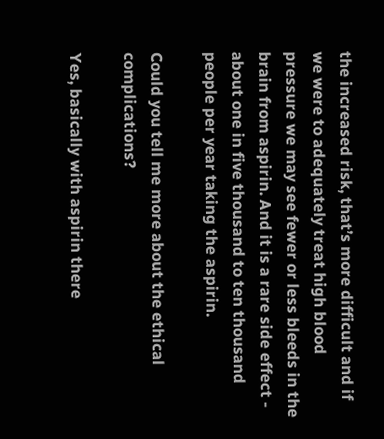the increased risk, that’s more difficult and if we were to adequately treat high blood pressure we may see fewer or less bleeds in the brain from aspirin. And it is a rare side effect - about one in five thousand to ten thousand people per year taking the aspirin.

Could you tell me more about the ethical complications?

Yes, basically with aspirin there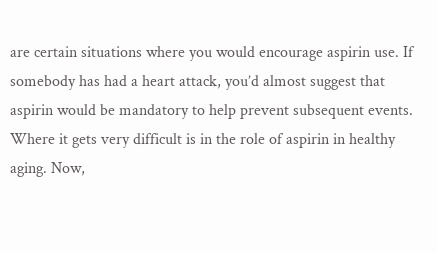are certain situations where you would encourage aspirin use. If somebody has had a heart attack, you’d almost suggest that aspirin would be mandatory to help prevent subsequent events. Where it gets very difficult is in the role of aspirin in healthy aging. Now,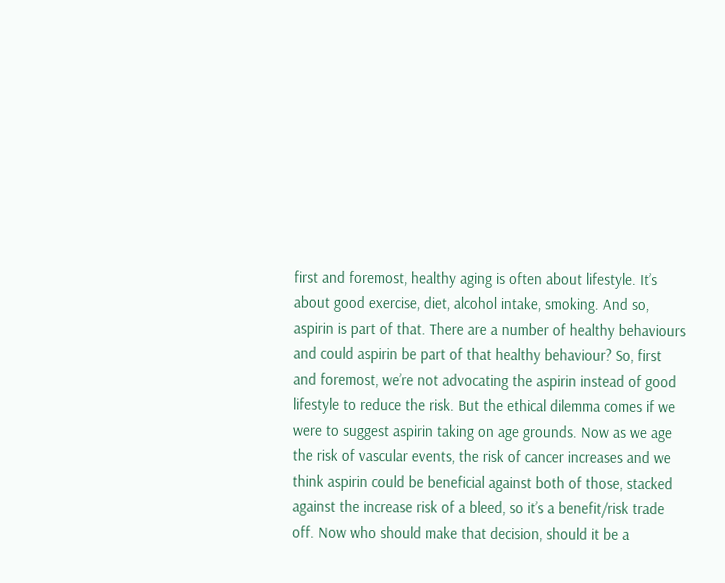first and foremost, healthy aging is often about lifestyle. It’s about good exercise, diet, alcohol intake, smoking. And so, aspirin is part of that. There are a number of healthy behaviours and could aspirin be part of that healthy behaviour? So, first and foremost, we’re not advocating the aspirin instead of good lifestyle to reduce the risk. But the ethical dilemma comes if we were to suggest aspirin taking on age grounds. Now as we age the risk of vascular events, the risk of cancer increases and we think aspirin could be beneficial against both of those, stacked against the increase risk of a bleed, so it’s a benefit/risk trade off. Now who should make that decision, should it be a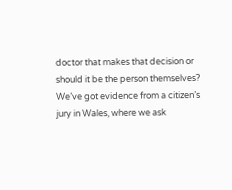doctor that makes that decision or should it be the person themselves? We’ve got evidence from a citizen’s jury in Wales, where we ask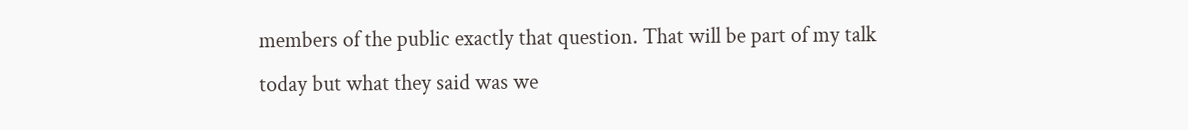members of the public exactly that question. That will be part of my talk today but what they said was we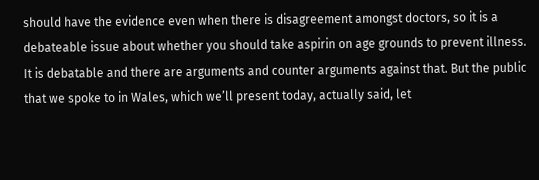should have the evidence even when there is disagreement amongst doctors, so it is a debateable issue about whether you should take aspirin on age grounds to prevent illness. It is debatable and there are arguments and counter arguments against that. But the public that we spoke to in Wales, which we’ll present today, actually said, let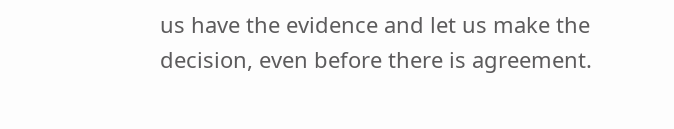us have the evidence and let us make the decision, even before there is agreement.